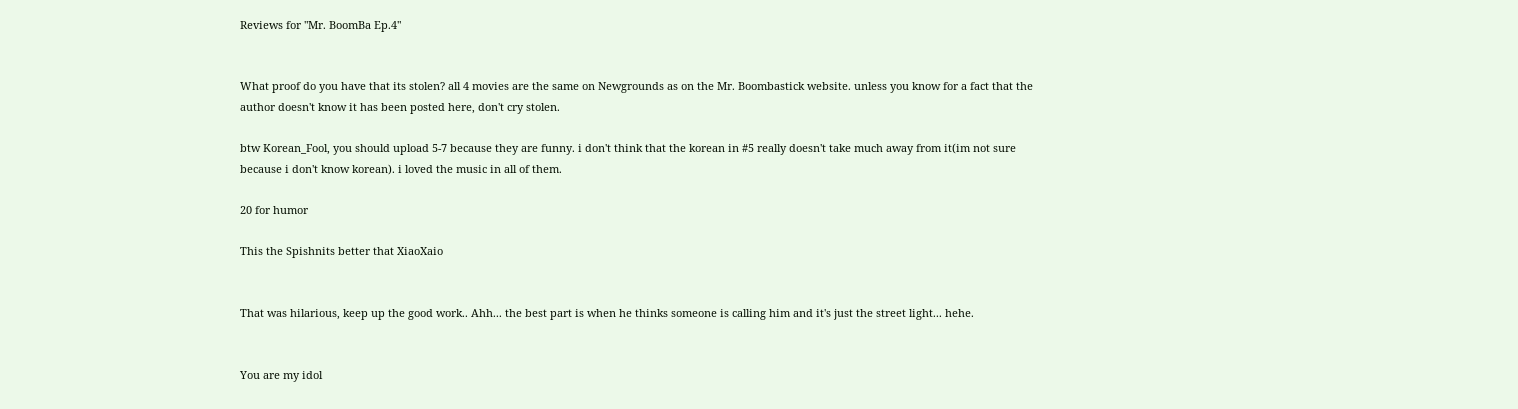Reviews for "Mr. BoomBa Ep.4"


What proof do you have that its stolen? all 4 movies are the same on Newgrounds as on the Mr. Boombastick website. unless you know for a fact that the author doesn't know it has been posted here, don't cry stolen.

btw Korean_Fool, you should upload 5-7 because they are funny. i don't think that the korean in #5 really doesn't take much away from it(im not sure because i don't know korean). i loved the music in all of them.

20 for humor

This the Spishnits better that XiaoXaio


That was hilarious, keep up the good work.. Ahh... the best part is when he thinks someone is calling him and it's just the street light... hehe.


You are my idol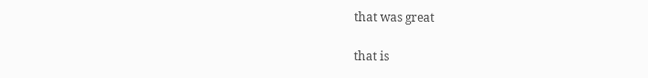that was great

that is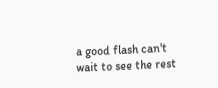a good flash can't wait to see the rest